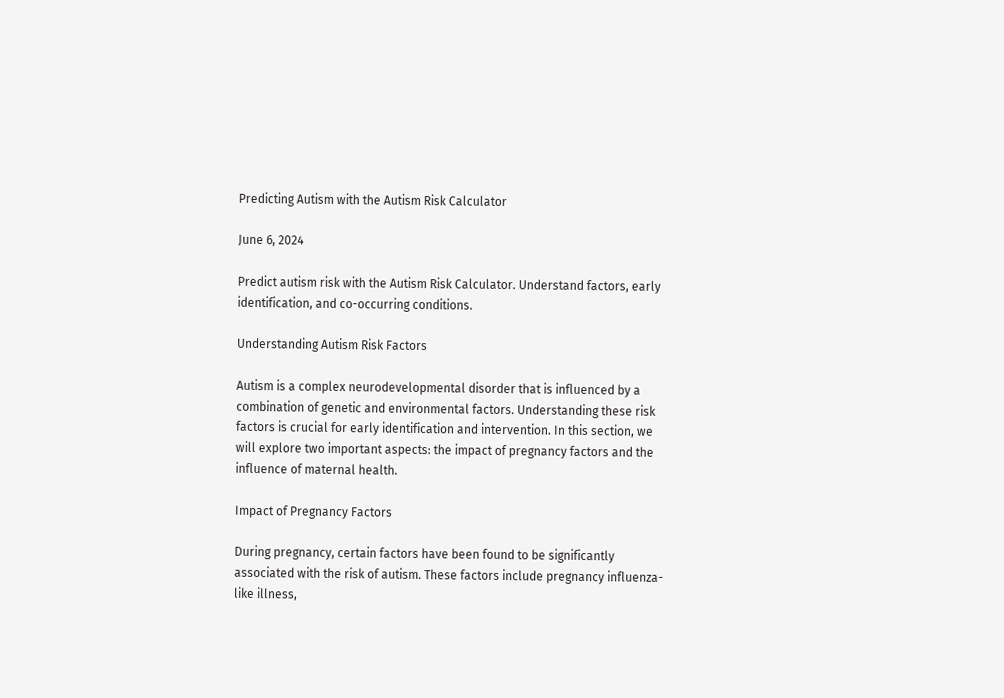Predicting Autism with the Autism Risk Calculator

June 6, 2024

Predict autism risk with the Autism Risk Calculator. Understand factors, early identification, and co-occurring conditions.

Understanding Autism Risk Factors

Autism is a complex neurodevelopmental disorder that is influenced by a combination of genetic and environmental factors. Understanding these risk factors is crucial for early identification and intervention. In this section, we will explore two important aspects: the impact of pregnancy factors and the influence of maternal health.

Impact of Pregnancy Factors

During pregnancy, certain factors have been found to be significantly associated with the risk of autism. These factors include pregnancy influenza-like illness,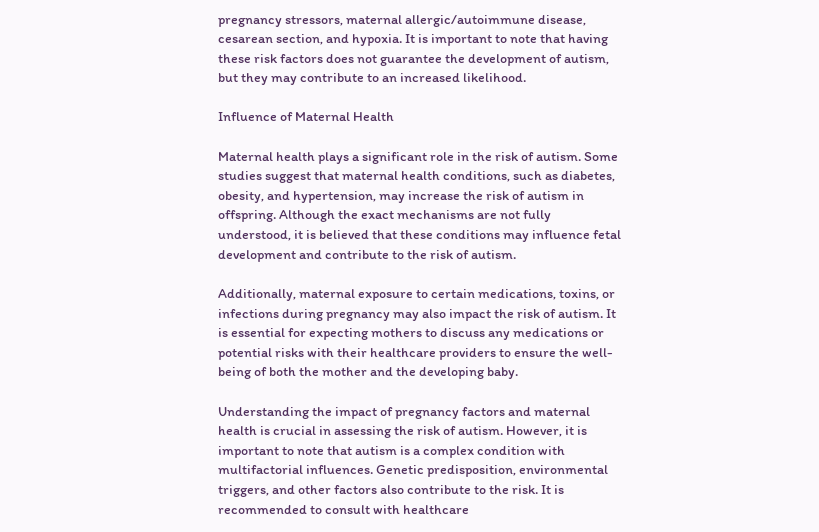pregnancy stressors, maternal allergic/autoimmune disease, cesarean section, and hypoxia. It is important to note that having these risk factors does not guarantee the development of autism, but they may contribute to an increased likelihood.

Influence of Maternal Health

Maternal health plays a significant role in the risk of autism. Some studies suggest that maternal health conditions, such as diabetes, obesity, and hypertension, may increase the risk of autism in offspring. Although the exact mechanisms are not fully understood, it is believed that these conditions may influence fetal development and contribute to the risk of autism.

Additionally, maternal exposure to certain medications, toxins, or infections during pregnancy may also impact the risk of autism. It is essential for expecting mothers to discuss any medications or potential risks with their healthcare providers to ensure the well-being of both the mother and the developing baby.

Understanding the impact of pregnancy factors and maternal health is crucial in assessing the risk of autism. However, it is important to note that autism is a complex condition with multifactorial influences. Genetic predisposition, environmental triggers, and other factors also contribute to the risk. It is recommended to consult with healthcare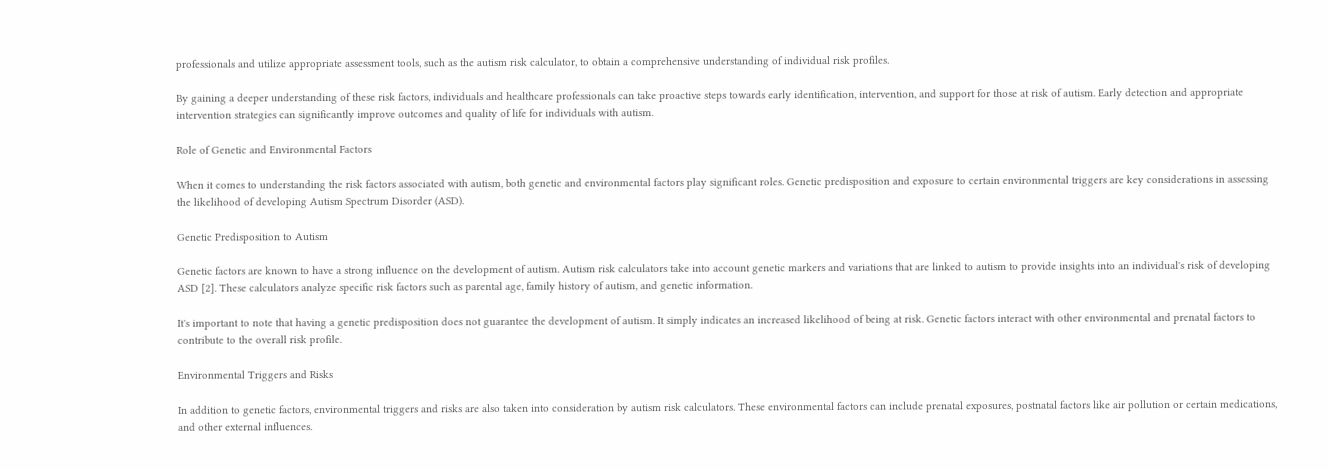professionals and utilize appropriate assessment tools, such as the autism risk calculator, to obtain a comprehensive understanding of individual risk profiles.

By gaining a deeper understanding of these risk factors, individuals and healthcare professionals can take proactive steps towards early identification, intervention, and support for those at risk of autism. Early detection and appropriate intervention strategies can significantly improve outcomes and quality of life for individuals with autism.

Role of Genetic and Environmental Factors

When it comes to understanding the risk factors associated with autism, both genetic and environmental factors play significant roles. Genetic predisposition and exposure to certain environmental triggers are key considerations in assessing the likelihood of developing Autism Spectrum Disorder (ASD).

Genetic Predisposition to Autism

Genetic factors are known to have a strong influence on the development of autism. Autism risk calculators take into account genetic markers and variations that are linked to autism to provide insights into an individual's risk of developing ASD [2]. These calculators analyze specific risk factors such as parental age, family history of autism, and genetic information.

It's important to note that having a genetic predisposition does not guarantee the development of autism. It simply indicates an increased likelihood of being at risk. Genetic factors interact with other environmental and prenatal factors to contribute to the overall risk profile.

Environmental Triggers and Risks

In addition to genetic factors, environmental triggers and risks are also taken into consideration by autism risk calculators. These environmental factors can include prenatal exposures, postnatal factors like air pollution or certain medications, and other external influences.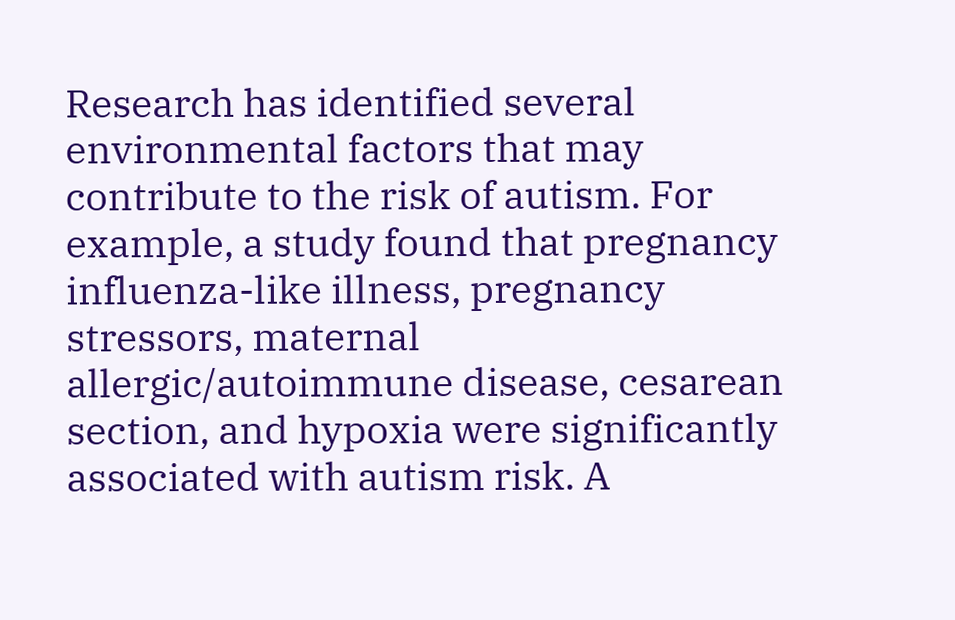Research has identified several environmental factors that may contribute to the risk of autism. For example, a study found that pregnancy influenza-like illness, pregnancy stressors, maternal allergic/autoimmune disease, cesarean section, and hypoxia were significantly associated with autism risk. A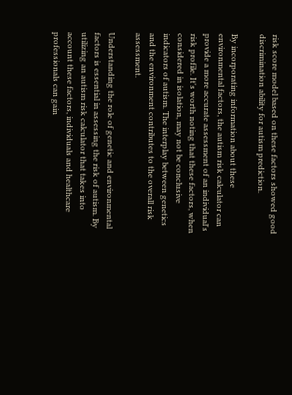risk score model based on these factors showed good discrimination ability for autism prediction.

By incorporating information about these environmental factors, the autism risk calculator can provide a more accurate assessment of an individual's risk profile. It's worth noting that these factors, when considered in isolation, may not be conclusive indicators of autism. The interplay between genetics and the environment contributes to the overall risk assessment.

Understanding the role of genetic and environmental factors is essential in assessing the risk of autism. By utilizing an autism risk calculator that takes into account these factors, individuals and healthcare professionals can gain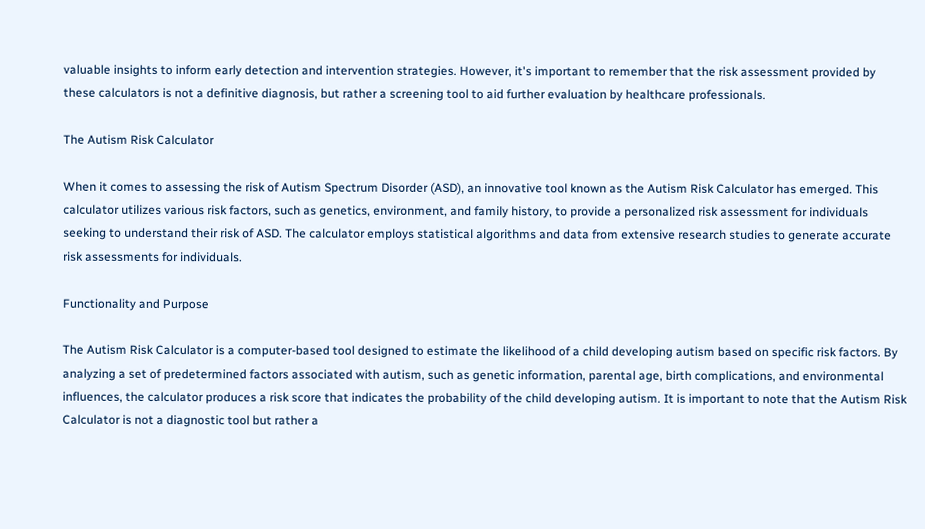valuable insights to inform early detection and intervention strategies. However, it's important to remember that the risk assessment provided by these calculators is not a definitive diagnosis, but rather a screening tool to aid further evaluation by healthcare professionals.

The Autism Risk Calculator

When it comes to assessing the risk of Autism Spectrum Disorder (ASD), an innovative tool known as the Autism Risk Calculator has emerged. This calculator utilizes various risk factors, such as genetics, environment, and family history, to provide a personalized risk assessment for individuals seeking to understand their risk of ASD. The calculator employs statistical algorithms and data from extensive research studies to generate accurate risk assessments for individuals.

Functionality and Purpose

The Autism Risk Calculator is a computer-based tool designed to estimate the likelihood of a child developing autism based on specific risk factors. By analyzing a set of predetermined factors associated with autism, such as genetic information, parental age, birth complications, and environmental influences, the calculator produces a risk score that indicates the probability of the child developing autism. It is important to note that the Autism Risk Calculator is not a diagnostic tool but rather a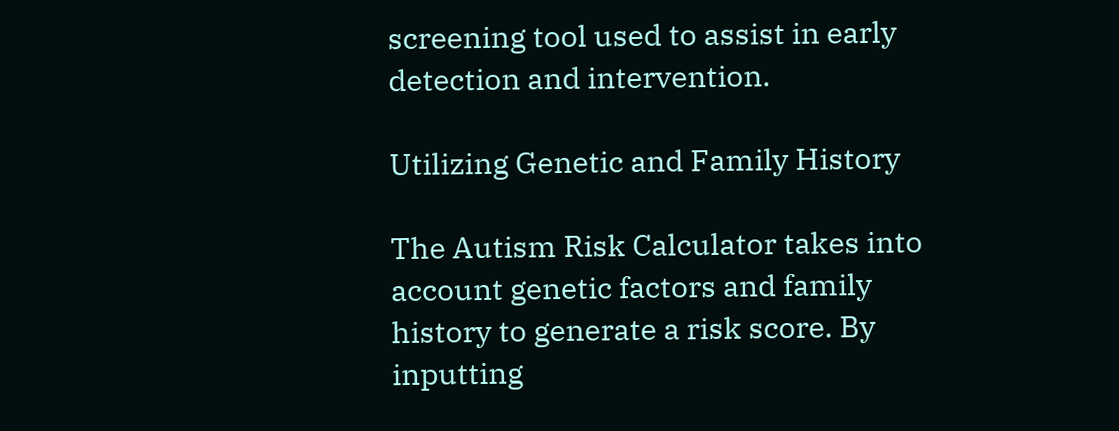screening tool used to assist in early detection and intervention.

Utilizing Genetic and Family History

The Autism Risk Calculator takes into account genetic factors and family history to generate a risk score. By inputting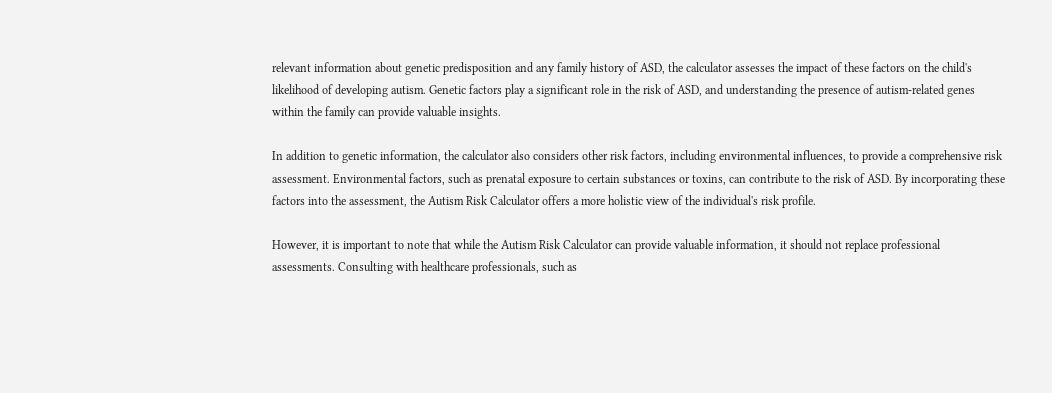relevant information about genetic predisposition and any family history of ASD, the calculator assesses the impact of these factors on the child's likelihood of developing autism. Genetic factors play a significant role in the risk of ASD, and understanding the presence of autism-related genes within the family can provide valuable insights.

In addition to genetic information, the calculator also considers other risk factors, including environmental influences, to provide a comprehensive risk assessment. Environmental factors, such as prenatal exposure to certain substances or toxins, can contribute to the risk of ASD. By incorporating these factors into the assessment, the Autism Risk Calculator offers a more holistic view of the individual's risk profile.

However, it is important to note that while the Autism Risk Calculator can provide valuable information, it should not replace professional assessments. Consulting with healthcare professionals, such as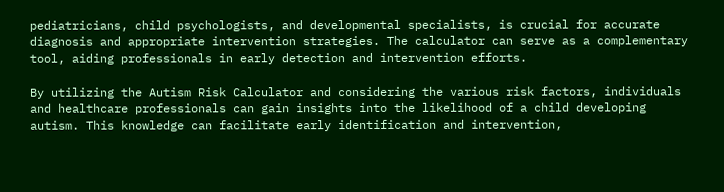pediatricians, child psychologists, and developmental specialists, is crucial for accurate diagnosis and appropriate intervention strategies. The calculator can serve as a complementary tool, aiding professionals in early detection and intervention efforts.

By utilizing the Autism Risk Calculator and considering the various risk factors, individuals and healthcare professionals can gain insights into the likelihood of a child developing autism. This knowledge can facilitate early identification and intervention,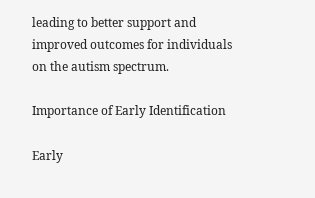leading to better support and improved outcomes for individuals on the autism spectrum.

Importance of Early Identification

Early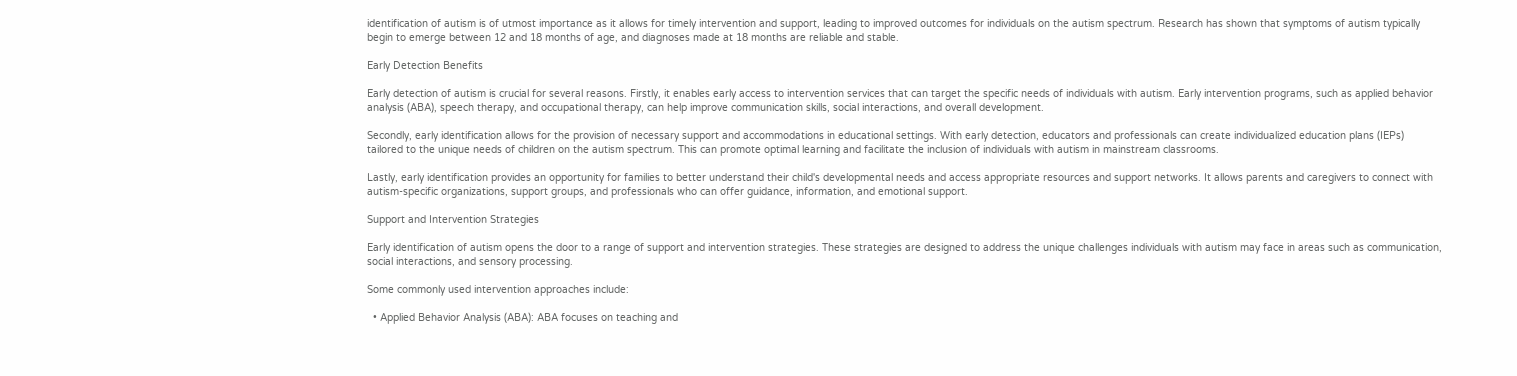identification of autism is of utmost importance as it allows for timely intervention and support, leading to improved outcomes for individuals on the autism spectrum. Research has shown that symptoms of autism typically begin to emerge between 12 and 18 months of age, and diagnoses made at 18 months are reliable and stable.

Early Detection Benefits

Early detection of autism is crucial for several reasons. Firstly, it enables early access to intervention services that can target the specific needs of individuals with autism. Early intervention programs, such as applied behavior analysis (ABA), speech therapy, and occupational therapy, can help improve communication skills, social interactions, and overall development.

Secondly, early identification allows for the provision of necessary support and accommodations in educational settings. With early detection, educators and professionals can create individualized education plans (IEPs) tailored to the unique needs of children on the autism spectrum. This can promote optimal learning and facilitate the inclusion of individuals with autism in mainstream classrooms.

Lastly, early identification provides an opportunity for families to better understand their child's developmental needs and access appropriate resources and support networks. It allows parents and caregivers to connect with autism-specific organizations, support groups, and professionals who can offer guidance, information, and emotional support.

Support and Intervention Strategies

Early identification of autism opens the door to a range of support and intervention strategies. These strategies are designed to address the unique challenges individuals with autism may face in areas such as communication, social interactions, and sensory processing.

Some commonly used intervention approaches include:

  • Applied Behavior Analysis (ABA): ABA focuses on teaching and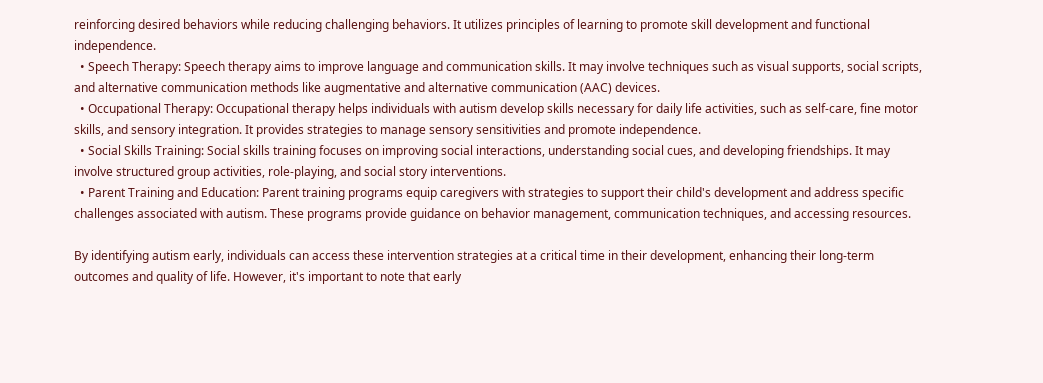reinforcing desired behaviors while reducing challenging behaviors. It utilizes principles of learning to promote skill development and functional independence.
  • Speech Therapy: Speech therapy aims to improve language and communication skills. It may involve techniques such as visual supports, social scripts, and alternative communication methods like augmentative and alternative communication (AAC) devices.
  • Occupational Therapy: Occupational therapy helps individuals with autism develop skills necessary for daily life activities, such as self-care, fine motor skills, and sensory integration. It provides strategies to manage sensory sensitivities and promote independence.
  • Social Skills Training: Social skills training focuses on improving social interactions, understanding social cues, and developing friendships. It may involve structured group activities, role-playing, and social story interventions.
  • Parent Training and Education: Parent training programs equip caregivers with strategies to support their child's development and address specific challenges associated with autism. These programs provide guidance on behavior management, communication techniques, and accessing resources.

By identifying autism early, individuals can access these intervention strategies at a critical time in their development, enhancing their long-term outcomes and quality of life. However, it's important to note that early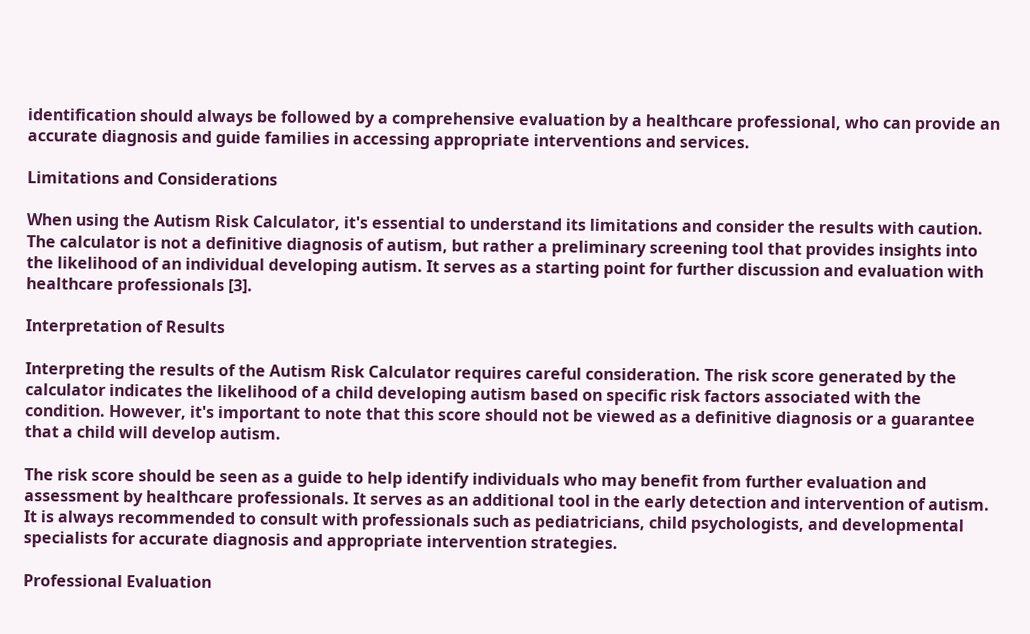identification should always be followed by a comprehensive evaluation by a healthcare professional, who can provide an accurate diagnosis and guide families in accessing appropriate interventions and services.

Limitations and Considerations

When using the Autism Risk Calculator, it's essential to understand its limitations and consider the results with caution. The calculator is not a definitive diagnosis of autism, but rather a preliminary screening tool that provides insights into the likelihood of an individual developing autism. It serves as a starting point for further discussion and evaluation with healthcare professionals [3].

Interpretation of Results

Interpreting the results of the Autism Risk Calculator requires careful consideration. The risk score generated by the calculator indicates the likelihood of a child developing autism based on specific risk factors associated with the condition. However, it's important to note that this score should not be viewed as a definitive diagnosis or a guarantee that a child will develop autism.

The risk score should be seen as a guide to help identify individuals who may benefit from further evaluation and assessment by healthcare professionals. It serves as an additional tool in the early detection and intervention of autism. It is always recommended to consult with professionals such as pediatricians, child psychologists, and developmental specialists for accurate diagnosis and appropriate intervention strategies.

Professional Evaluation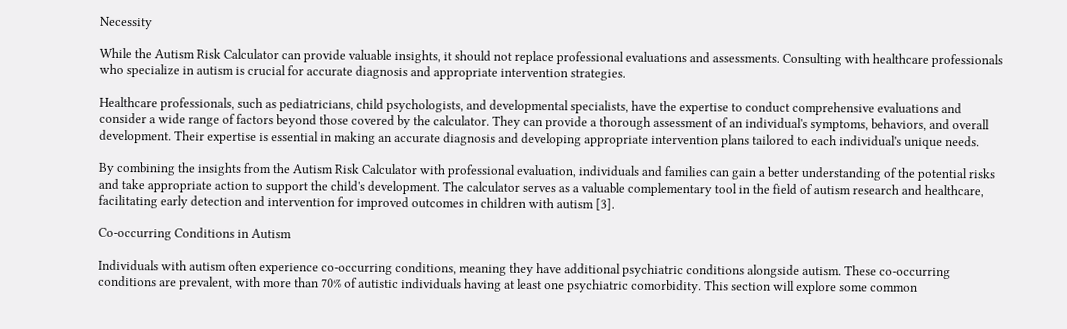Necessity

While the Autism Risk Calculator can provide valuable insights, it should not replace professional evaluations and assessments. Consulting with healthcare professionals who specialize in autism is crucial for accurate diagnosis and appropriate intervention strategies.

Healthcare professionals, such as pediatricians, child psychologists, and developmental specialists, have the expertise to conduct comprehensive evaluations and consider a wide range of factors beyond those covered by the calculator. They can provide a thorough assessment of an individual's symptoms, behaviors, and overall development. Their expertise is essential in making an accurate diagnosis and developing appropriate intervention plans tailored to each individual's unique needs.

By combining the insights from the Autism Risk Calculator with professional evaluation, individuals and families can gain a better understanding of the potential risks and take appropriate action to support the child's development. The calculator serves as a valuable complementary tool in the field of autism research and healthcare, facilitating early detection and intervention for improved outcomes in children with autism [3].

Co-occurring Conditions in Autism

Individuals with autism often experience co-occurring conditions, meaning they have additional psychiatric conditions alongside autism. These co-occurring conditions are prevalent, with more than 70% of autistic individuals having at least one psychiatric comorbidity. This section will explore some common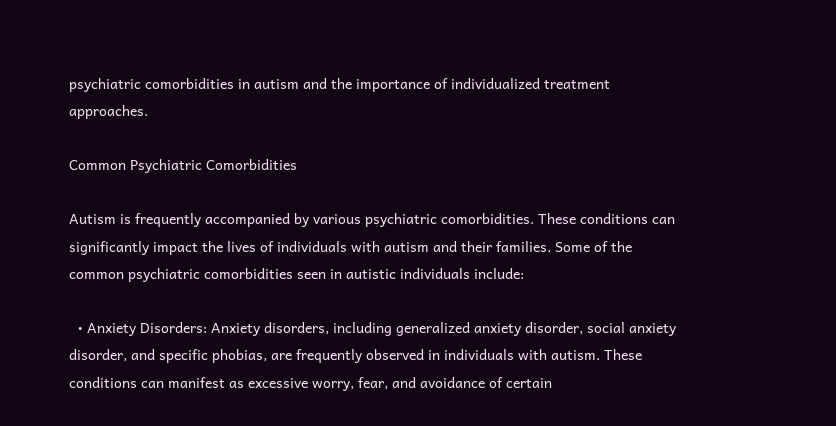psychiatric comorbidities in autism and the importance of individualized treatment approaches.

Common Psychiatric Comorbidities

Autism is frequently accompanied by various psychiatric comorbidities. These conditions can significantly impact the lives of individuals with autism and their families. Some of the common psychiatric comorbidities seen in autistic individuals include:

  • Anxiety Disorders: Anxiety disorders, including generalized anxiety disorder, social anxiety disorder, and specific phobias, are frequently observed in individuals with autism. These conditions can manifest as excessive worry, fear, and avoidance of certain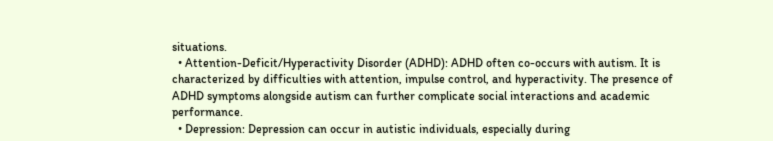situations.
  • Attention-Deficit/Hyperactivity Disorder (ADHD): ADHD often co-occurs with autism. It is characterized by difficulties with attention, impulse control, and hyperactivity. The presence of ADHD symptoms alongside autism can further complicate social interactions and academic performance.
  • Depression: Depression can occur in autistic individuals, especially during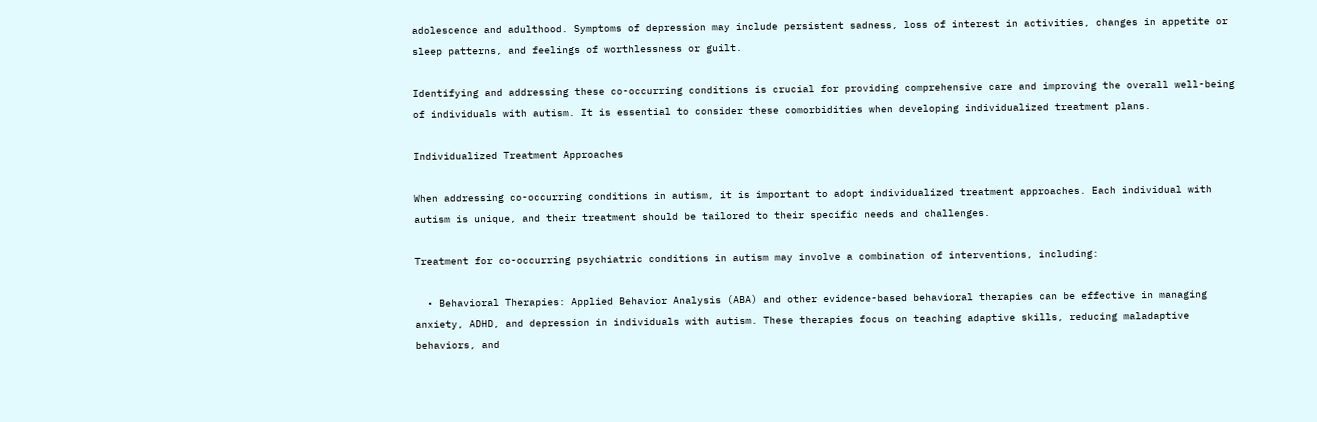adolescence and adulthood. Symptoms of depression may include persistent sadness, loss of interest in activities, changes in appetite or sleep patterns, and feelings of worthlessness or guilt.

Identifying and addressing these co-occurring conditions is crucial for providing comprehensive care and improving the overall well-being of individuals with autism. It is essential to consider these comorbidities when developing individualized treatment plans.

Individualized Treatment Approaches

When addressing co-occurring conditions in autism, it is important to adopt individualized treatment approaches. Each individual with autism is unique, and their treatment should be tailored to their specific needs and challenges.

Treatment for co-occurring psychiatric conditions in autism may involve a combination of interventions, including:

  • Behavioral Therapies: Applied Behavior Analysis (ABA) and other evidence-based behavioral therapies can be effective in managing anxiety, ADHD, and depression in individuals with autism. These therapies focus on teaching adaptive skills, reducing maladaptive behaviors, and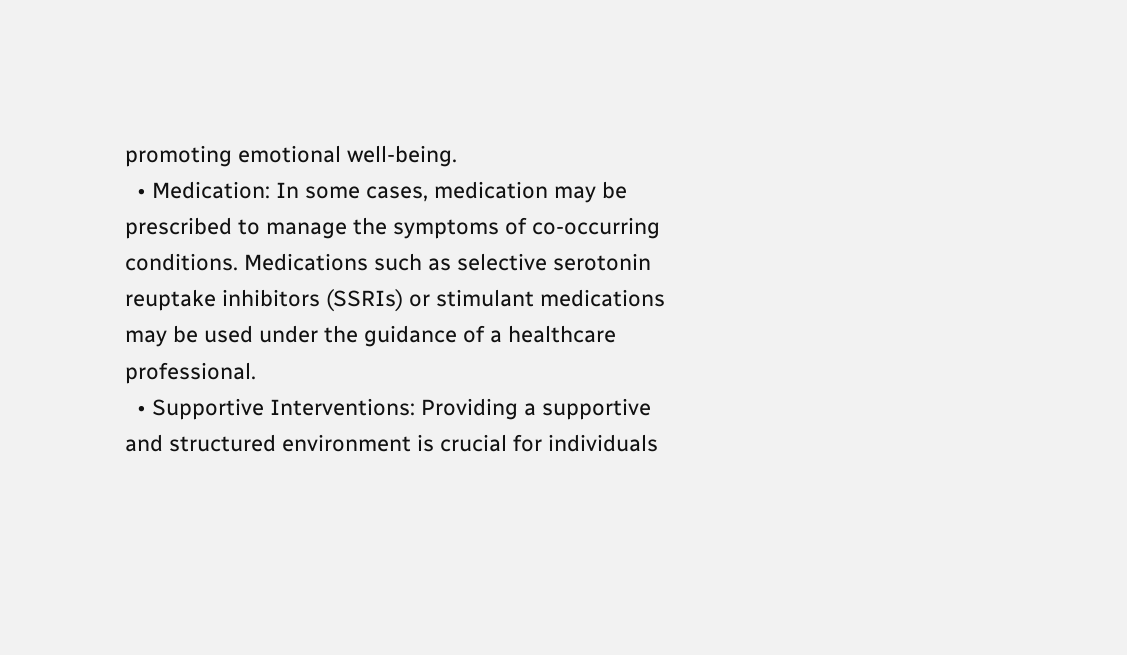promoting emotional well-being.
  • Medication: In some cases, medication may be prescribed to manage the symptoms of co-occurring conditions. Medications such as selective serotonin reuptake inhibitors (SSRIs) or stimulant medications may be used under the guidance of a healthcare professional.
  • Supportive Interventions: Providing a supportive and structured environment is crucial for individuals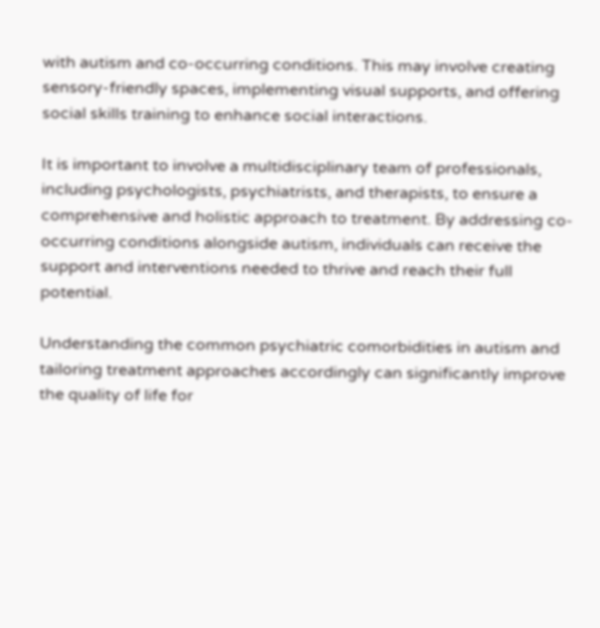with autism and co-occurring conditions. This may involve creating sensory-friendly spaces, implementing visual supports, and offering social skills training to enhance social interactions.

It is important to involve a multidisciplinary team of professionals, including psychologists, psychiatrists, and therapists, to ensure a comprehensive and holistic approach to treatment. By addressing co-occurring conditions alongside autism, individuals can receive the support and interventions needed to thrive and reach their full potential.

Understanding the common psychiatric comorbidities in autism and tailoring treatment approaches accordingly can significantly improve the quality of life for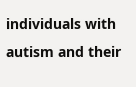individuals with autism and their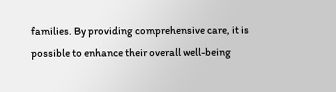families. By providing comprehensive care, it is possible to enhance their overall well-being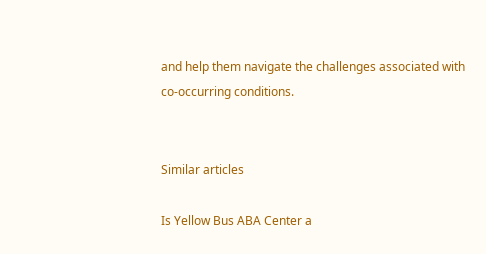and help them navigate the challenges associated with co-occurring conditions.


Similar articles

Is Yellow Bus ABA Center a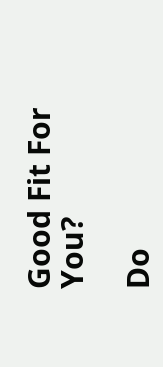Good Fit For You?

Do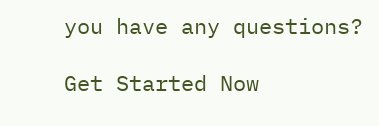you have any questions?

Get Started Now